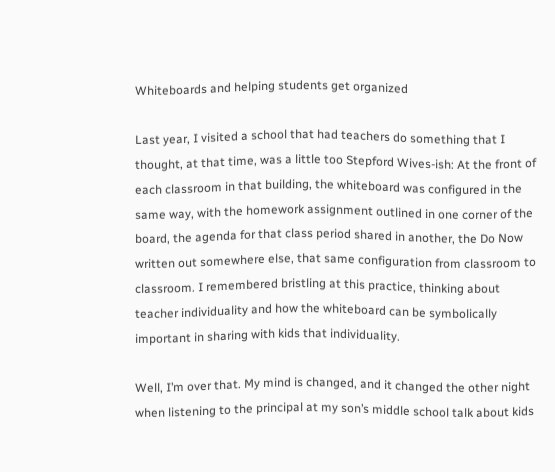Whiteboards and helping students get organized

Last year, I visited a school that had teachers do something that I thought, at that time, was a little too Stepford Wives-ish: At the front of each classroom in that building, the whiteboard was configured in the same way, with the homework assignment outlined in one corner of the board, the agenda for that class period shared in another, the Do Now written out somewhere else, that same configuration from classroom to classroom. I remembered bristling at this practice, thinking about teacher individuality and how the whiteboard can be symbolically important in sharing with kids that individuality.

Well, I’m over that. My mind is changed, and it changed the other night when listening to the principal at my son’s middle school talk about kids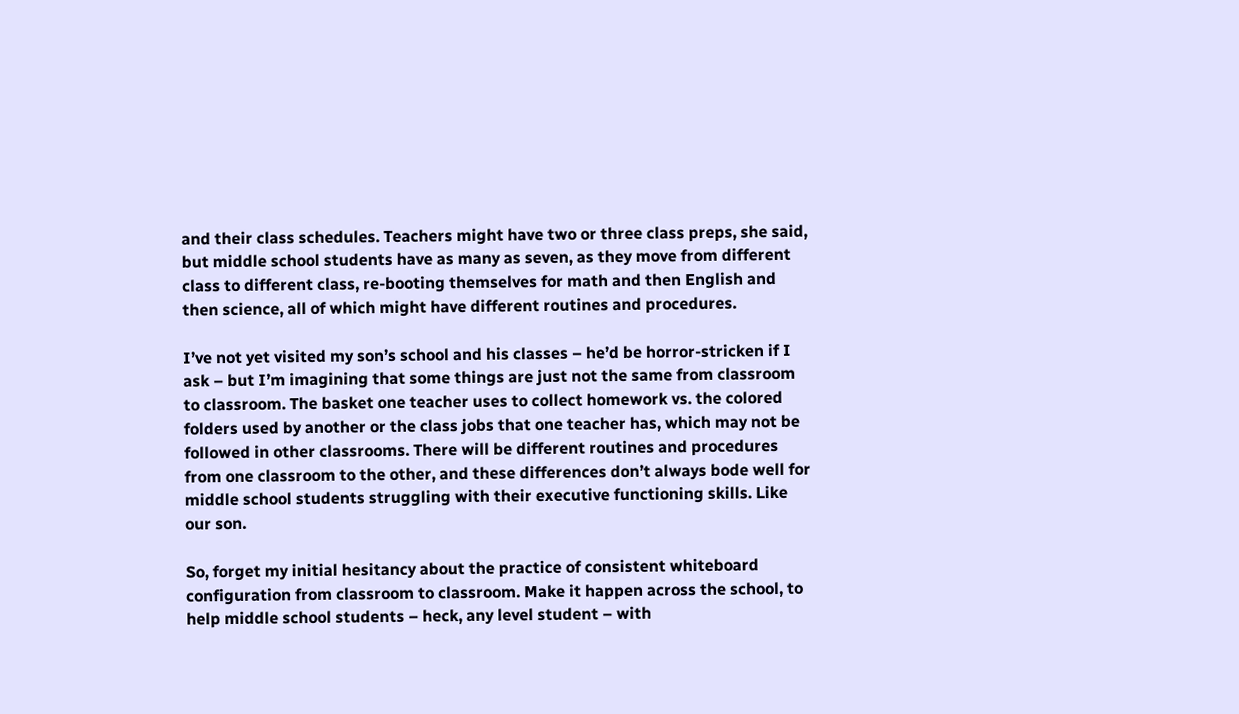and their class schedules. Teachers might have two or three class preps, she said, but middle school students have as many as seven, as they move from different class to different class, re-booting themselves for math and then English and then science, all of which might have different routines and procedures.

I’ve not yet visited my son’s school and his classes – he’d be horror-stricken if I ask – but I’m imagining that some things are just not the same from classroom to classroom. The basket one teacher uses to collect homework vs. the colored folders used by another or the class jobs that one teacher has, which may not be followed in other classrooms. There will be different routines and procedures from one classroom to the other, and these differences don’t always bode well for middle school students struggling with their executive functioning skills. Like our son.

So, forget my initial hesitancy about the practice of consistent whiteboard configuration from classroom to classroom. Make it happen across the school, to help middle school students – heck, any level student – with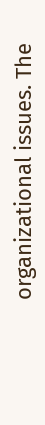organizational issues. The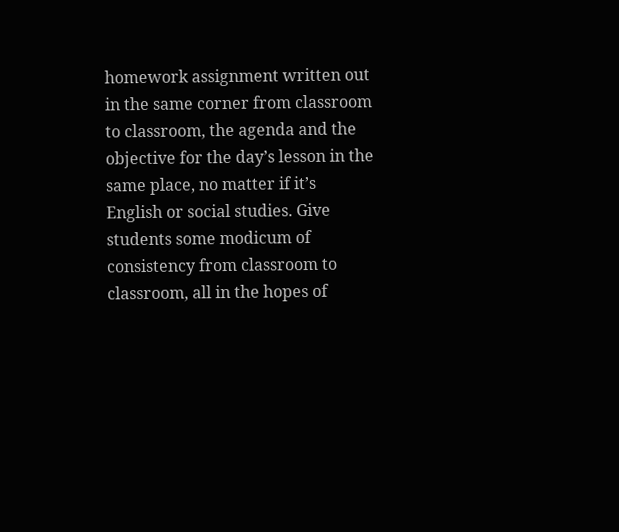homework assignment written out in the same corner from classroom to classroom, the agenda and the objective for the day’s lesson in the same place, no matter if it’s English or social studies. Give students some modicum of consistency from classroom to classroom, all in the hopes of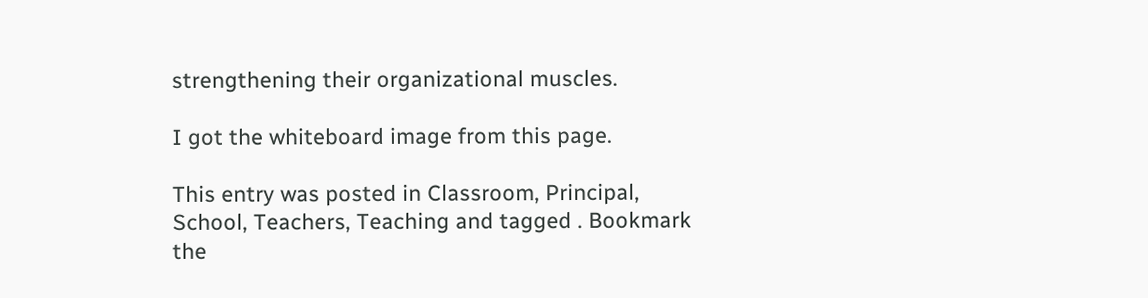strengthening their organizational muscles.

I got the whiteboard image from this page.

This entry was posted in Classroom, Principal, School, Teachers, Teaching and tagged . Bookmark the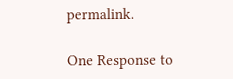permalink.

One Response to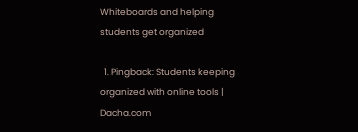Whiteboards and helping students get organized

  1. Pingback: Students keeping organized with online tools | Dacha.com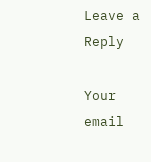Leave a Reply

Your email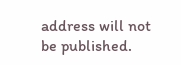address will not be published.